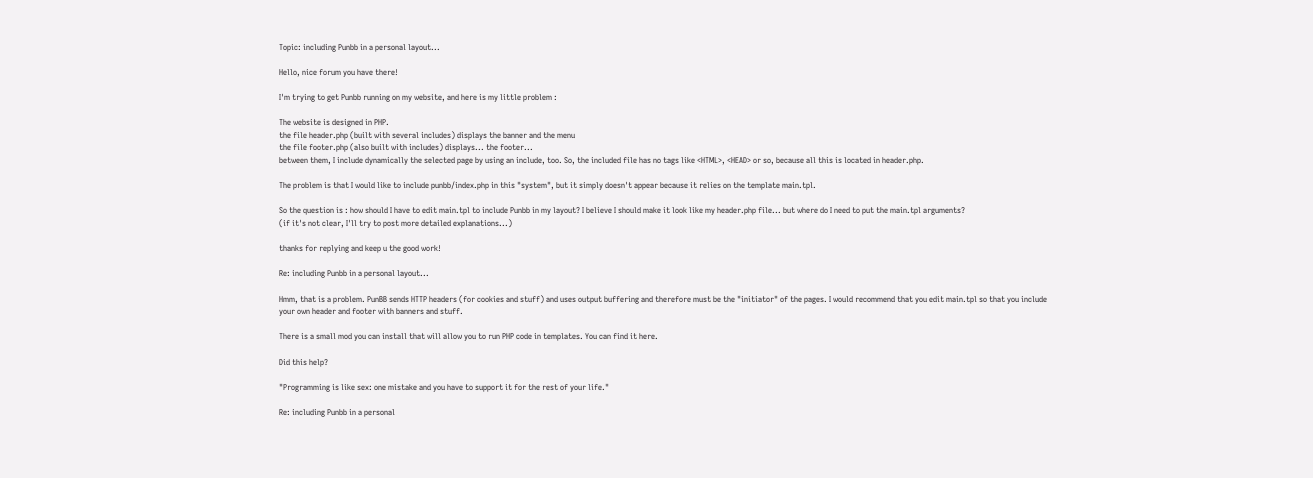Topic: including Punbb in a personal layout...

Hello, nice forum you have there!

I'm trying to get Punbb running on my website, and here is my little problem :

The website is designed in PHP.
the file header.php (built with several includes) displays the banner and the menu
the file footer.php (also built with includes) displays... the footer...
between them, I include dynamically the selected page by using an include, too. So, the included file has no tags like <HTML>, <HEAD> or so, because all this is located in header.php.

The problem is that I would like to include punbb/index.php in this "system", but it simply doesn't appear because it relies on the template main.tpl.

So the question is : how should I have to edit main.tpl to include Punbb in my layout? I believe I should make it look like my header.php file... but where do I need to put the main.tpl arguments?
(if it's not clear, I'll try to post more detailed explanations...)

thanks for replying and keep u the good work!

Re: including Punbb in a personal layout...

Hmm, that is a problem. PunBB sends HTTP headers (for cookies and stuff) and uses output buffering and therefore must be the "initiator" of the pages. I would recommend that you edit main.tpl so that you include your own header and footer with banners and stuff.

There is a small mod you can install that will allow you to run PHP code in templates. You can find it here.

Did this help?

"Programming is like sex: one mistake and you have to support it for the rest of your life."

Re: including Punbb in a personal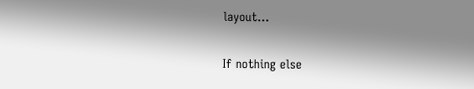layout...

If nothing else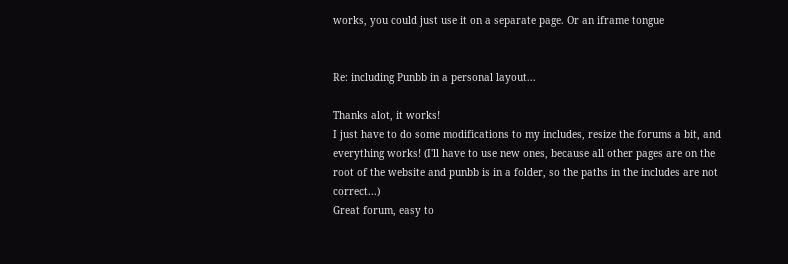works, you could just use it on a separate page. Or an iframe tongue


Re: including Punbb in a personal layout...

Thanks alot, it works!
I just have to do some modifications to my includes, resize the forums a bit, and everything works! (I'll have to use new ones, because all other pages are on the root of the website and punbb is in a folder, so the paths in the includes are not correct...)
Great forum, easy to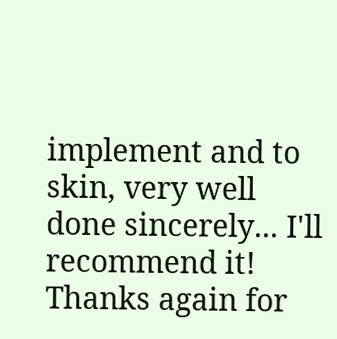implement and to skin, very well done sincerely... I'll recommend it!
Thanks again for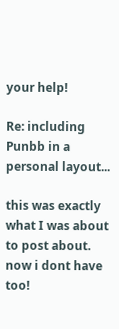your help!

Re: including Punbb in a personal layout...

this was exactly what I was about to post about. now i dont have too!